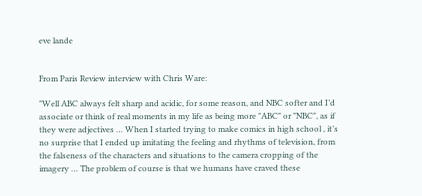eve lande


From Paris Review interview with Chris Ware:

"Well ABC always felt sharp and acidic, for some reason, and NBC softer and I’d associate or think of real moments in my life as being more "ABC" or "NBC", as if they were adjectives … When I started trying to make comics in high school , it’s no surprise that I ended up imitating the feeling and rhythms of television, from the falseness of the characters and situations to the camera cropping of the imagery … The problem of course is that we humans have craved these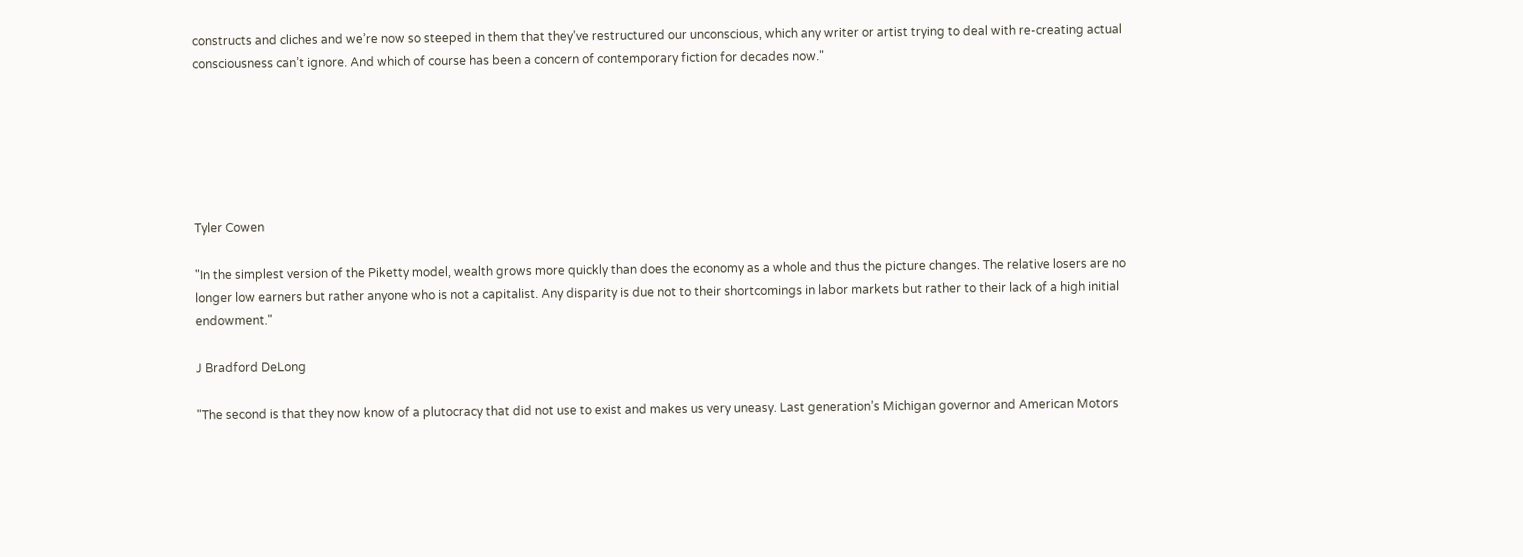constructs and cliches and we’re now so steeped in them that they’ve restructured our unconscious, which any writer or artist trying to deal with re-creating actual consciousness can’t ignore. And which of course has been a concern of contemporary fiction for decades now."






Tyler Cowen

"In the simplest version of the Piketty model, wealth grows more quickly than does the economy as a whole and thus the picture changes. The relative losers are no longer low earners but rather anyone who is not a capitalist. Any disparity is due not to their shortcomings in labor markets but rather to their lack of a high initial endowment."

J Bradford DeLong

"The second is that they now know of a plutocracy that did not use to exist and makes us very uneasy. Last generation’s Michigan governor and American Motors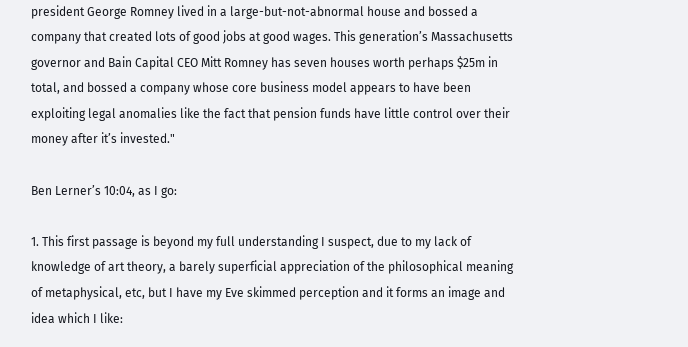president George Romney lived in a large-but-not-abnormal house and bossed a company that created lots of good jobs at good wages. This generation’s Massachusetts governor and Bain Capital CEO Mitt Romney has seven houses worth perhaps $25m in total, and bossed a company whose core business model appears to have been exploiting legal anomalies like the fact that pension funds have little control over their money after it’s invested."

Ben Lerner’s 10:04, as I go:

1. This first passage is beyond my full understanding I suspect, due to my lack of knowledge of art theory, a barely superficial appreciation of the philosophical meaning of metaphysical, etc, but I have my Eve skimmed perception and it forms an image and idea which I like: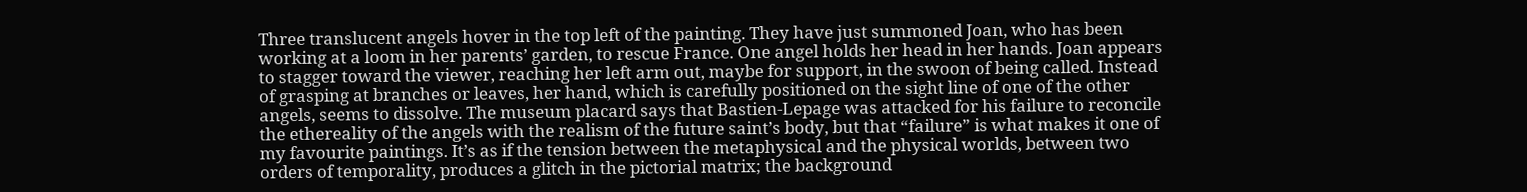Three translucent angels hover in the top left of the painting. They have just summoned Joan, who has been working at a loom in her parents’ garden, to rescue France. One angel holds her head in her hands. Joan appears to stagger toward the viewer, reaching her left arm out, maybe for support, in the swoon of being called. Instead of grasping at branches or leaves, her hand, which is carefully positioned on the sight line of one of the other angels, seems to dissolve. The museum placard says that Bastien-Lepage was attacked for his failure to reconcile the ethereality of the angels with the realism of the future saint’s body, but that “failure” is what makes it one of my favourite paintings. It’s as if the tension between the metaphysical and the physical worlds, between two orders of temporality, produces a glitch in the pictorial matrix; the background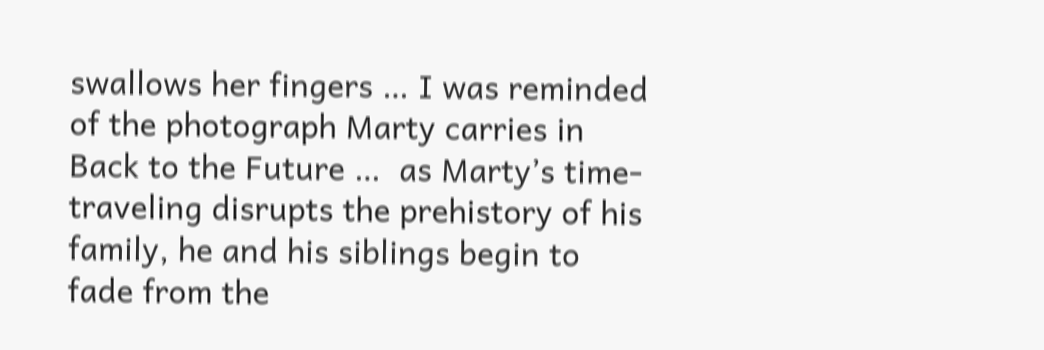swallows her fingers … I was reminded of the photograph Marty carries in Back to the Future …  as Marty’s time-traveling disrupts the prehistory of his family, he and his siblings begin to fade from the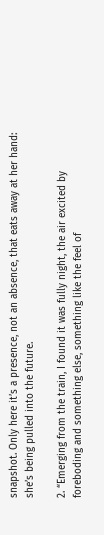snapshot. Only here it’s a presence, not an absence, that eats away at her hand: she’s being pulled into the future.

2. “Emerging from the train, I found it was fully night, the air excited by foreboding and something else, something like the feel of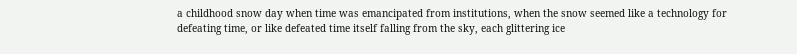a childhood snow day when time was emancipated from institutions, when the snow seemed like a technology for defeating time, or like defeated time itself falling from the sky, each glittering ice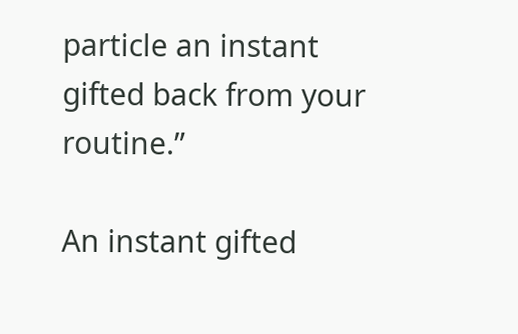particle an instant gifted back from your routine.”

An instant gifted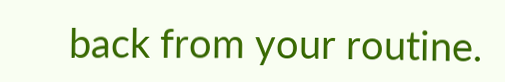back from your routine.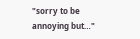"sorry to be annoying but…"